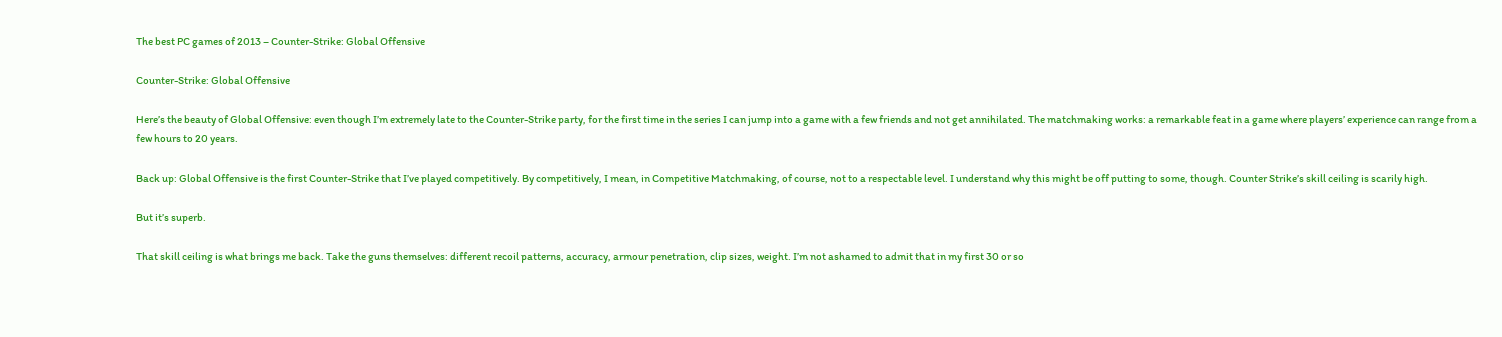The best PC games of 2013 – Counter-Strike: Global Offensive

Counter-Strike: Global Offensive

Here’s the beauty of Global Offensive: even though I’m extremely late to the Counter-Strike party, for the first time in the series I can jump into a game with a few friends and not get annihilated. The matchmaking works: a remarkable feat in a game where players’ experience can range from a few hours to 20 years.

Back up: Global Offensive is the first Counter-Strike that I’ve played competitively. By competitively, I mean, in Competitive Matchmaking, of course, not to a respectable level. I understand why this might be off putting to some, though. Counter Strike’s skill ceiling is scarily high.

But it’s superb.

That skill ceiling is what brings me back. Take the guns themselves: different recoil patterns, accuracy, armour penetration, clip sizes, weight. I’m not ashamed to admit that in my first 30 or so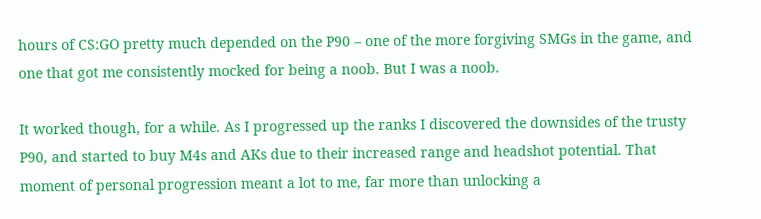hours of CS:GO pretty much depended on the P90 – one of the more forgiving SMGs in the game, and one that got me consistently mocked for being a noob. But I was a noob.

It worked though, for a while. As I progressed up the ranks I discovered the downsides of the trusty P90, and started to buy M4s and AKs due to their increased range and headshot potential. That moment of personal progression meant a lot to me, far more than unlocking a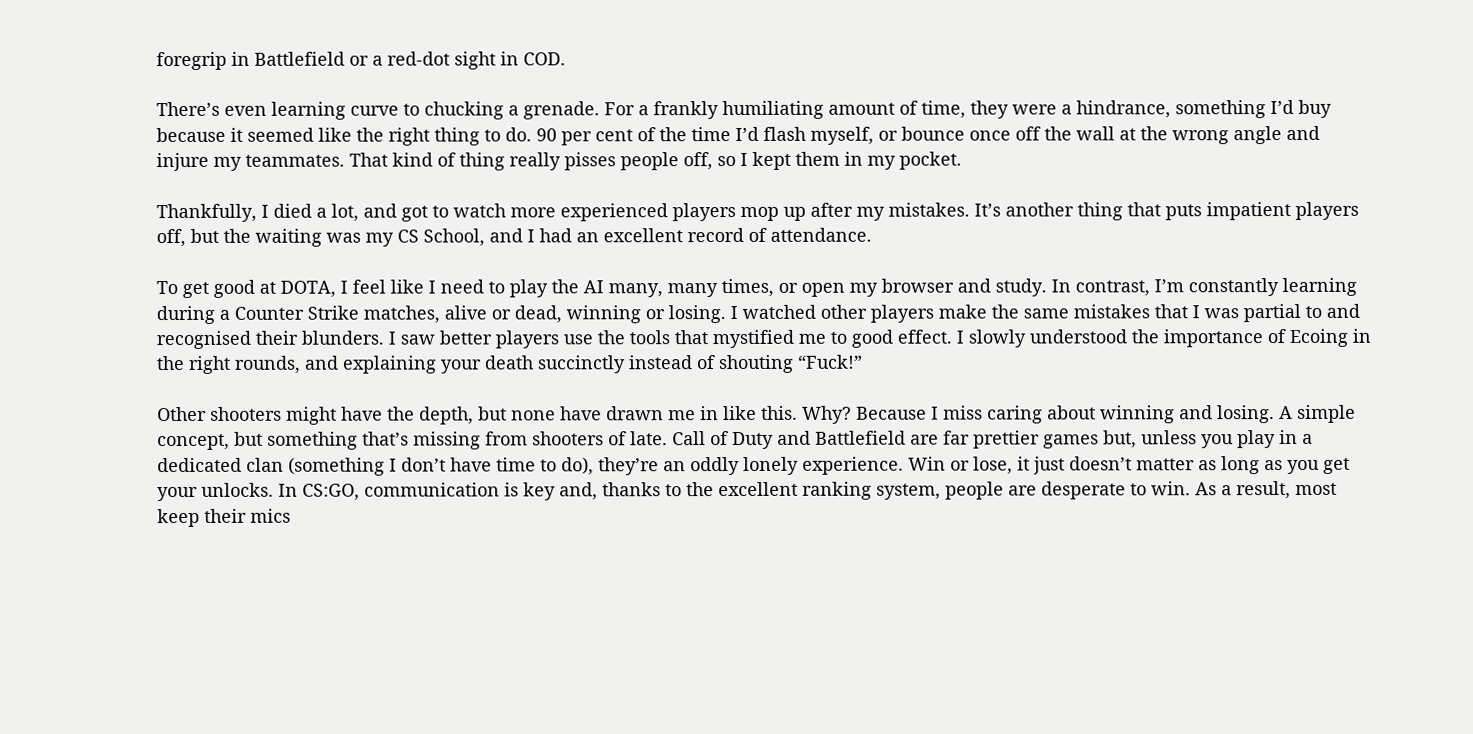foregrip in Battlefield or a red-dot sight in COD.

There’s even learning curve to chucking a grenade. For a frankly humiliating amount of time, they were a hindrance, something I’d buy because it seemed like the right thing to do. 90 per cent of the time I’d flash myself, or bounce once off the wall at the wrong angle and injure my teammates. That kind of thing really pisses people off, so I kept them in my pocket.

Thankfully, I died a lot, and got to watch more experienced players mop up after my mistakes. It’s another thing that puts impatient players off, but the waiting was my CS School, and I had an excellent record of attendance.

To get good at DOTA, I feel like I need to play the AI many, many times, or open my browser and study. In contrast, I’m constantly learning during a Counter Strike matches, alive or dead, winning or losing. I watched other players make the same mistakes that I was partial to and recognised their blunders. I saw better players use the tools that mystified me to good effect. I slowly understood the importance of Ecoing in the right rounds, and explaining your death succinctly instead of shouting “Fuck!”

Other shooters might have the depth, but none have drawn me in like this. Why? Because I miss caring about winning and losing. A simple concept, but something that’s missing from shooters of late. Call of Duty and Battlefield are far prettier games but, unless you play in a dedicated clan (something I don’t have time to do), they’re an oddly lonely experience. Win or lose, it just doesn’t matter as long as you get your unlocks. In CS:GO, communication is key and, thanks to the excellent ranking system, people are desperate to win. As a result, most keep their mics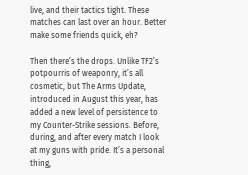live, and their tactics tight. These matches can last over an hour. Better make some friends quick, eh?

Then there’s the drops. Unlike TF2’s potpourris of weaponry, it’s all cosmetic, but The Arms Update, introduced in August this year, has added a new level of persistence to my Counter-Strike sessions. Before, during, and after every match I look at my guns with pride. It’s a personal thing,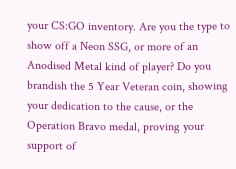your CS:GO inventory. Are you the type to show off a Neon SSG, or more of an Anodised Metal kind of player? Do you brandish the 5 Year Veteran coin, showing your dedication to the cause, or the Operation Bravo medal, proving your support of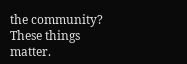the community? These things matter.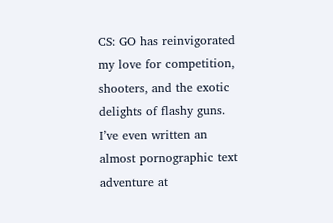CS: GO has reinvigorated my love for competition, shooters, and the exotic delights of flashy guns. I’ve even written an almost pornographic text adventure at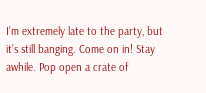I’m extremely late to the party, but it’s still banging. Come on in! Stay awhile. Pop open a crate of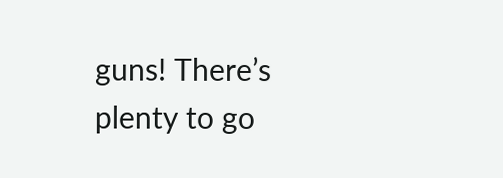guns! There’s plenty to go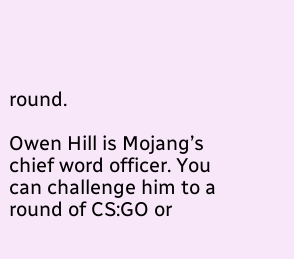round.

Owen Hill is Mojang’s chief word officer. You can challenge him to a round of CS:GO or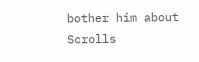bother him about Scrolls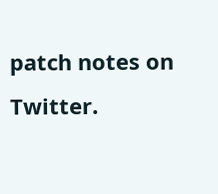patch notes on Twitter.